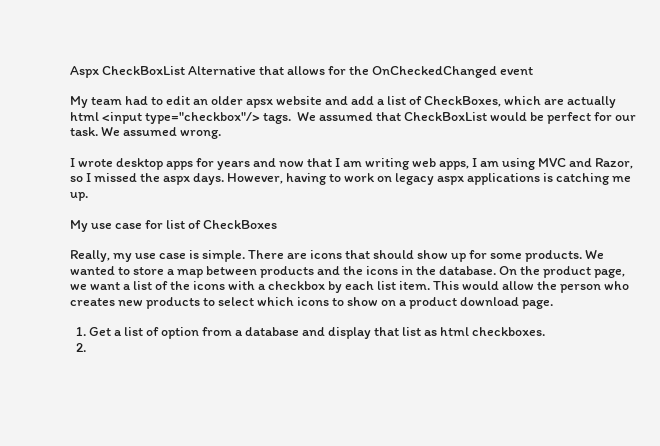Aspx CheckBoxList Alternative that allows for the OnCheckedChanged event

My team had to edit an older apsx website and add a list of CheckBoxes, which are actually html <input type="checkbox"/> tags.  We assumed that CheckBoxList would be perfect for our task. We assumed wrong.

I wrote desktop apps for years and now that I am writing web apps, I am using MVC and Razor, so I missed the aspx days. However, having to work on legacy aspx applications is catching me up.

My use case for list of CheckBoxes

Really, my use case is simple. There are icons that should show up for some products. We wanted to store a map between products and the icons in the database. On the product page, we want a list of the icons with a checkbox by each list item. This would allow the person who creates new products to select which icons to show on a product download page.

  1. Get a list of option from a database and display that list as html checkboxes.
  2.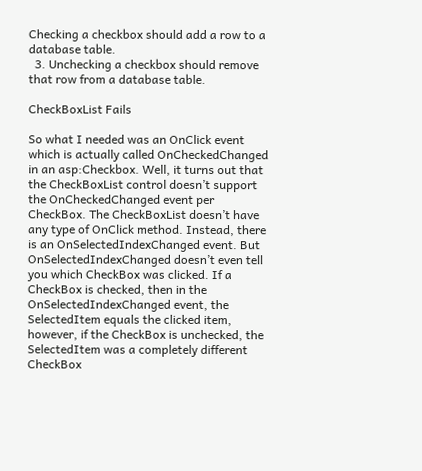Checking a checkbox should add a row to a database table.
  3. Unchecking a checkbox should remove that row from a database table.

CheckBoxList Fails

So what I needed was an OnClick event which is actually called OnCheckedChanged in an asp:Checkbox. Well, it turns out that the CheckBoxList control doesn’t support the OnCheckedChanged event per CheckBox. The CheckBoxList doesn’t have any type of OnClick method. Instead, there is an OnSelectedIndexChanged event. But OnSelectedIndexChanged doesn’t even tell you which CheckBox was clicked. If a CheckBox is checked, then in the OnSelectedIndexChanged event, the SelectedItem equals the clicked item, however, if the CheckBox is unchecked, the SelectedItem was a completely different CheckBox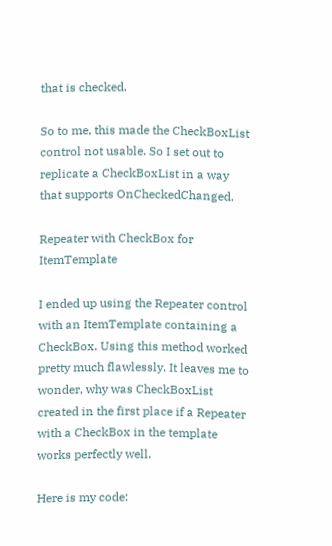that is checked.

So to me, this made the CheckBoxList control not usable. So I set out to replicate a CheckBoxList in a way that supports OnCheckedChanged.

Repeater with CheckBox for ItemTemplate

I ended up using the Repeater control with an ItemTemplate containing a CheckBox. Using this method worked pretty much flawlessly. It leaves me to wonder, why was CheckBoxList created in the first place if a Repeater with a CheckBox in the template works perfectly well.

Here is my code: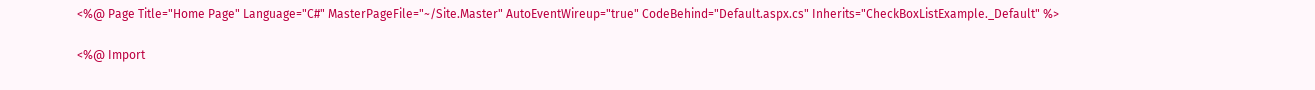<%@ Page Title="Home Page" Language="C#" MasterPageFile="~/Site.Master" AutoEventWireup="true" CodeBehind="Default.aspx.cs" Inherits="CheckBoxListExample._Default" %>

<%@ Import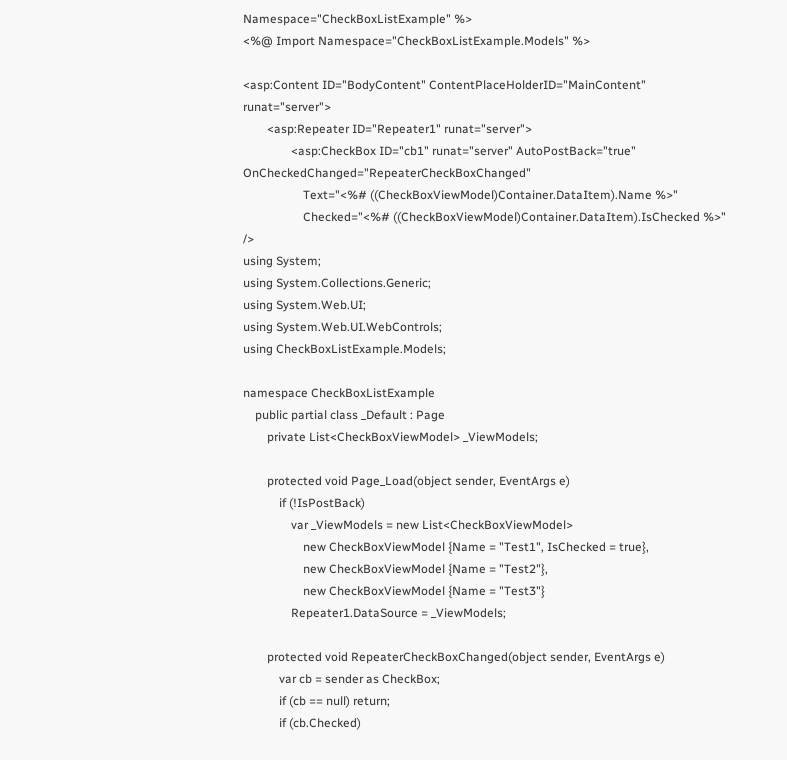Namespace="CheckBoxListExample" %>
<%@ Import Namespace="CheckBoxListExample.Models" %>

<asp:Content ID="BodyContent" ContentPlaceHolderID="MainContent" runat="server">
        <asp:Repeater ID="Repeater1" runat="server">
                <asp:CheckBox ID="cb1" runat="server" AutoPostBack="true" OnCheckedChanged="RepeaterCheckBoxChanged"
                    Text="<%# ((CheckBoxViewModel)Container.DataItem).Name %>"
                    Checked="<%# ((CheckBoxViewModel)Container.DataItem).IsChecked %>" />
using System;
using System.Collections.Generic;
using System.Web.UI;
using System.Web.UI.WebControls;
using CheckBoxListExample.Models;

namespace CheckBoxListExample
    public partial class _Default : Page
        private List<CheckBoxViewModel> _ViewModels;

        protected void Page_Load(object sender, EventArgs e)
            if (!IsPostBack)
                var _ViewModels = new List<CheckBoxViewModel>
                    new CheckBoxViewModel {Name = "Test1", IsChecked = true},
                    new CheckBoxViewModel {Name = "Test2"},
                    new CheckBoxViewModel {Name = "Test3"}
                Repeater1.DataSource = _ViewModels;

        protected void RepeaterCheckBoxChanged(object sender, EventArgs e)
            var cb = sender as CheckBox;
            if (cb == null) return;
            if (cb.Checked)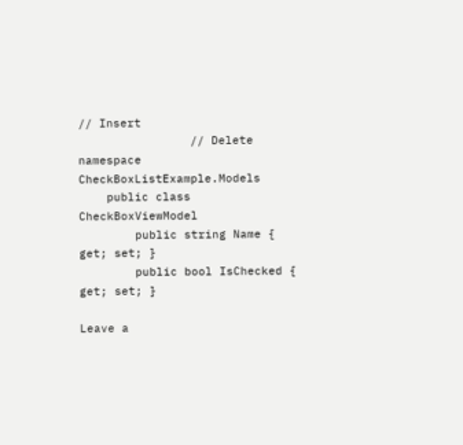// Insert
                // Delete
namespace CheckBoxListExample.Models
    public class CheckBoxViewModel
        public string Name { get; set; }
        public bool IsChecked { get; set; }

Leave a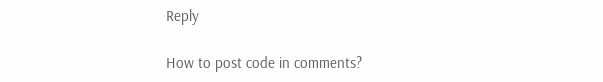Reply

How to post code in comments?